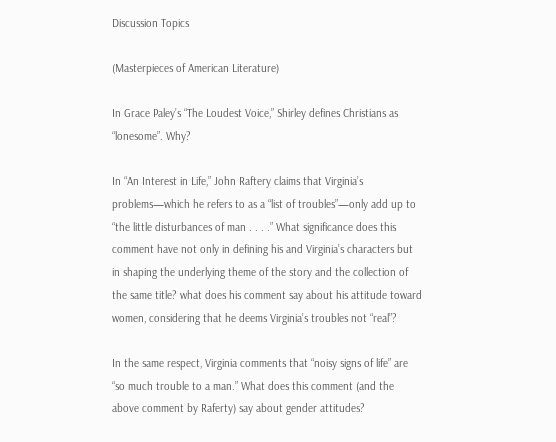Discussion Topics

(Masterpieces of American Literature)

In Grace Paley’s “The Loudest Voice,” Shirley defines Christians as “lonesome”. Why?

In “An Interest in Life,” John Raftery claims that Virginia’s problems—which he refers to as a “list of troubles”—only add up to “the little disturbances of man . . . .” What significance does this comment have not only in defining his and Virginia’s characters but in shaping the underlying theme of the story and the collection of the same title? what does his comment say about his attitude toward women, considering that he deems Virginia’s troubles not “real”?

In the same respect, Virginia comments that “noisy signs of life” are “so much trouble to a man.” What does this comment (and the above comment by Raferty) say about gender attitudes?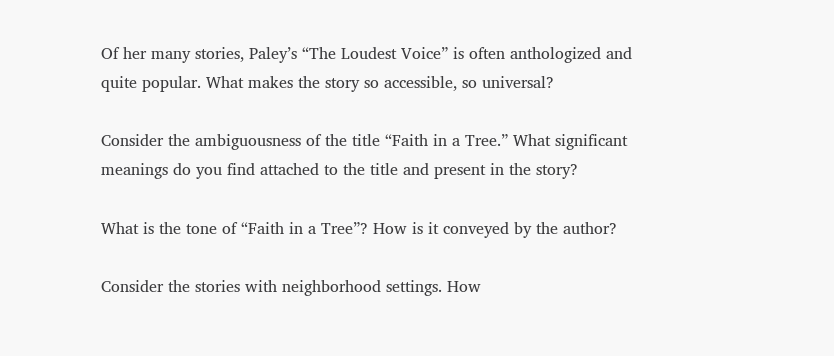Of her many stories, Paley’s “The Loudest Voice” is often anthologized and quite popular. What makes the story so accessible, so universal?

Consider the ambiguousness of the title “Faith in a Tree.” What significant meanings do you find attached to the title and present in the story?

What is the tone of “Faith in a Tree”? How is it conveyed by the author?

Consider the stories with neighborhood settings. How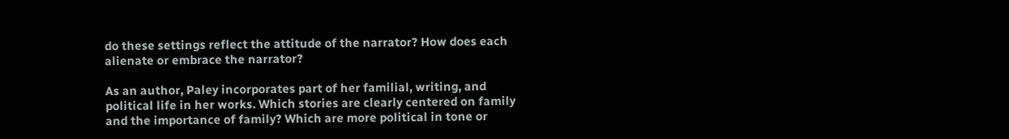do these settings reflect the attitude of the narrator? How does each alienate or embrace the narrator?

As an author, Paley incorporates part of her familial, writing, and political life in her works. Which stories are clearly centered on family and the importance of family? Which are more political in tone or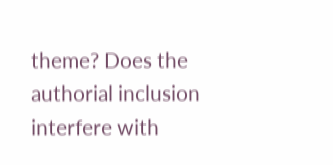theme? Does the authorial inclusion interfere with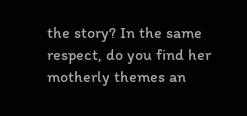the story? In the same respect, do you find her motherly themes an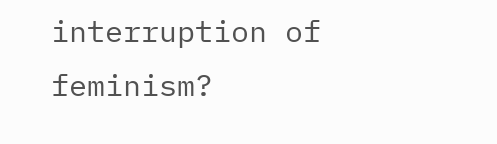interruption of feminism?